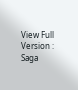View Full Version : Saga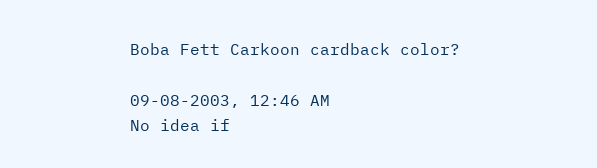Boba Fett Carkoon cardback color?

09-08-2003, 12:46 AM
No idea if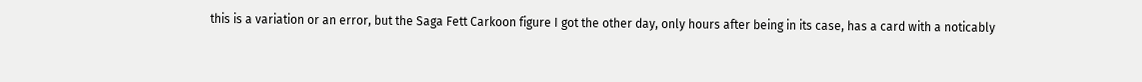this is a variation or an error, but the Saga Fett Carkoon figure I got the other day, only hours after being in its case, has a card with a noticably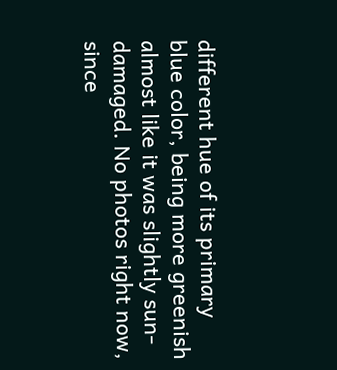different hue of its primary blue color, being more greenish almost like it was slightly sun-damaged. No photos right now, since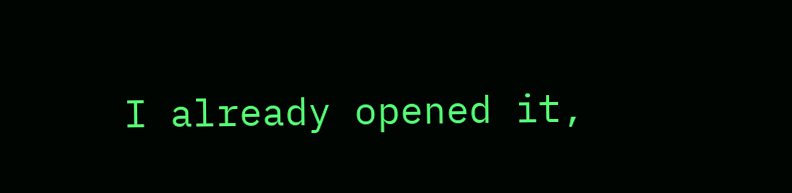I already opened it,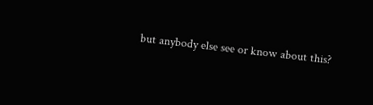but anybody else see or know about this?